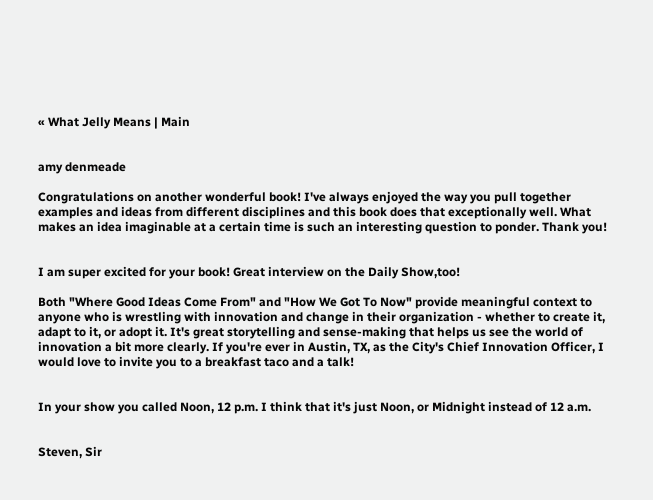« What Jelly Means | Main


amy denmeade

Congratulations on another wonderful book! I've always enjoyed the way you pull together examples and ideas from different disciplines and this book does that exceptionally well. What makes an idea imaginable at a certain time is such an interesting question to ponder. Thank you!


I am super excited for your book! Great interview on the Daily Show,too!

Both "Where Good Ideas Come From" and "How We Got To Now" provide meaningful context to anyone who is wrestling with innovation and change in their organization - whether to create it, adapt to it, or adopt it. It's great storytelling and sense-making that helps us see the world of innovation a bit more clearly. If you're ever in Austin, TX, as the City's Chief Innovation Officer, I would love to invite you to a breakfast taco and a talk!


In your show you called Noon, 12 p.m. I think that it's just Noon, or Midnight instead of 12 a.m.


Steven, Sir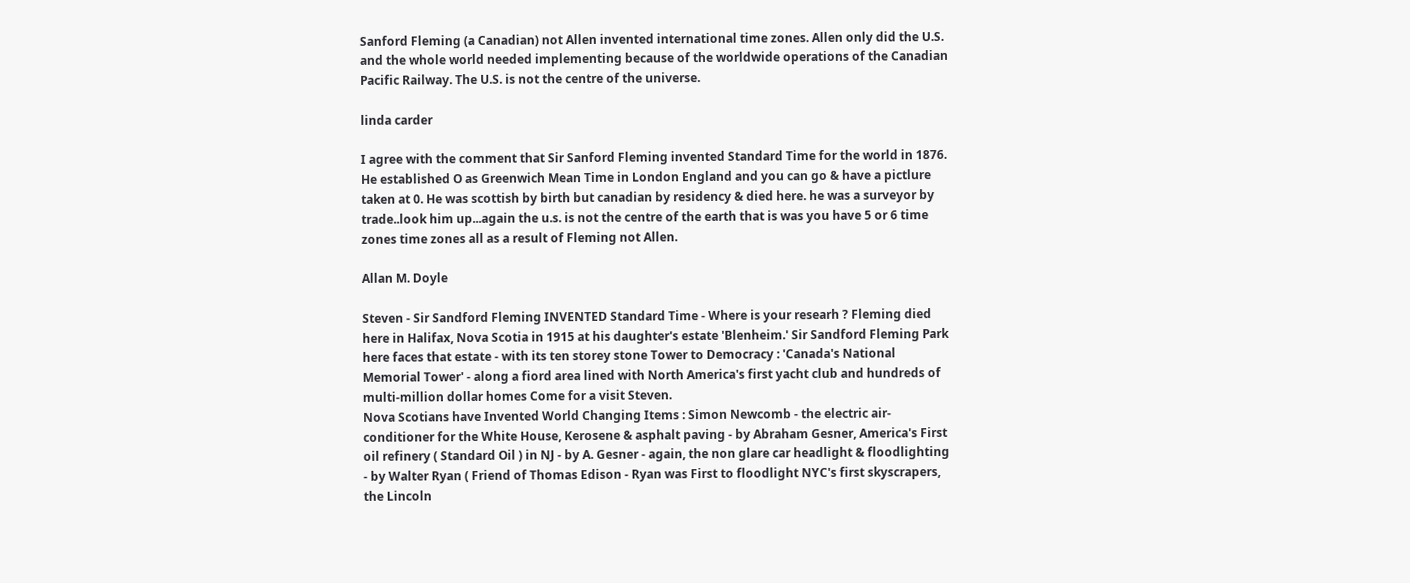Sanford Fleming (a Canadian) not Allen invented international time zones. Allen only did the U.S. and the whole world needed implementing because of the worldwide operations of the Canadian Pacific Railway. The U.S. is not the centre of the universe.

linda carder

I agree with the comment that Sir Sanford Fleming invented Standard Time for the world in 1876. He established O as Greenwich Mean Time in London England and you can go & have a pictlure taken at 0. He was scottish by birth but canadian by residency & died here. he was a surveyor by trade..look him up...again the u.s. is not the centre of the earth that is was you have 5 or 6 time zones time zones all as a result of Fleming not Allen.

Allan M. Doyle

Steven - Sir Sandford Fleming INVENTED Standard Time - Where is your researh ? Fleming died here in Halifax, Nova Scotia in 1915 at his daughter's estate 'Blenheim.' Sir Sandford Fleming Park here faces that estate - with its ten storey stone Tower to Democracy : 'Canada's National Memorial Tower' - along a fiord area lined with North America's first yacht club and hundreds of multi-million dollar homes Come for a visit Steven.
Nova Scotians have Invented World Changing Items : Simon Newcomb - the electric air-conditioner for the White House, Kerosene & asphalt paving - by Abraham Gesner, America's First oil refinery ( Standard Oil ) in NJ - by A. Gesner - again, the non glare car headlight & floodlighting - by Walter Ryan ( Friend of Thomas Edison - Ryan was First to floodlight NYC's first skyscrapers, the Lincoln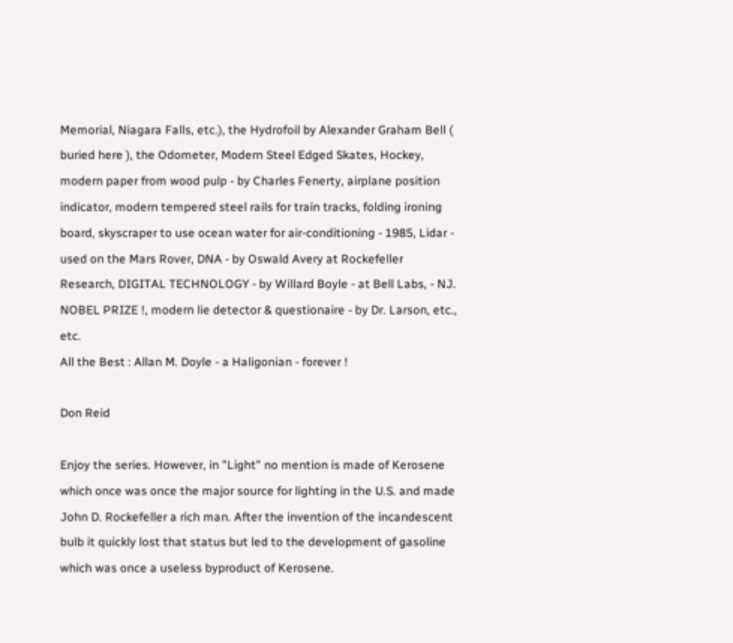Memorial, Niagara Falls, etc.), the Hydrofoil by Alexander Graham Bell ( buried here ), the Odometer, Modern Steel Edged Skates, Hockey, modern paper from wood pulp - by Charles Fenerty, airplane position indicator, modern tempered steel rails for train tracks, folding ironing board, skyscraper to use ocean water for air-conditioning - 1985, Lidar - used on the Mars Rover, DNA - by Oswald Avery at Rockefeller Research, DIGITAL TECHNOLOGY - by Willard Boyle - at Bell Labs, - NJ. NOBEL PRIZE !, modern lie detector & questionaire - by Dr. Larson, etc., etc.
All the Best : Allan M. Doyle - a Haligonian - forever !

Don Reid

Enjoy the series. However, in "Light" no mention is made of Kerosene which once was once the major source for lighting in the U.S. and made John D. Rockefeller a rich man. After the invention of the incandescent bulb it quickly lost that status but led to the development of gasoline which was once a useless byproduct of Kerosene.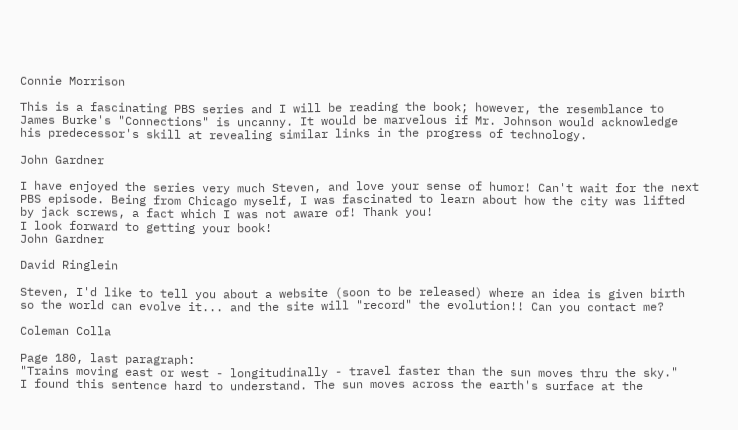Connie Morrison

This is a fascinating PBS series and I will be reading the book; however, the resemblance to James Burke's "Connections" is uncanny. It would be marvelous if Mr. Johnson would acknowledge his predecessor's skill at revealing similar links in the progress of technology.

John Gardner

I have enjoyed the series very much Steven, and love your sense of humor! Can't wait for the next PBS episode. Being from Chicago myself, I was fascinated to learn about how the city was lifted by jack screws, a fact which I was not aware of! Thank you!
I look forward to getting your book!
John Gardner

David Ringlein

Steven, I'd like to tell you about a website (soon to be released) where an idea is given birth so the world can evolve it... and the site will "record" the evolution!! Can you contact me?

Coleman Colla

Page 180, last paragraph:
"Trains moving east or west - longitudinally - travel faster than the sun moves thru the sky."
I found this sentence hard to understand. The sun moves across the earth's surface at the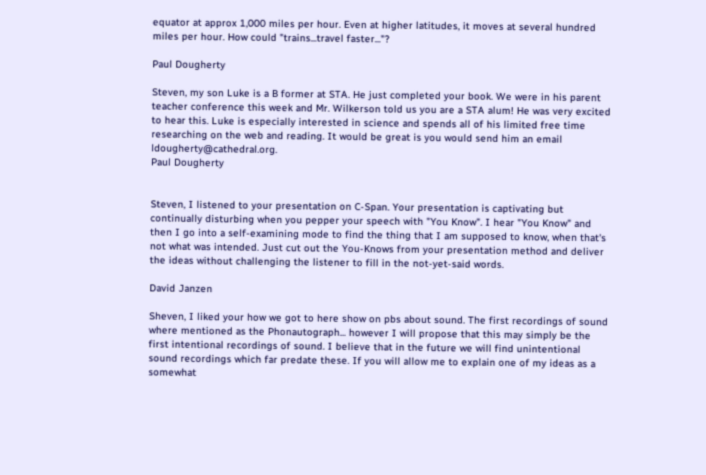equator at approx 1,000 miles per hour. Even at higher latitudes, it moves at several hundred miles per hour. How could "trains...travel faster..."?

Paul Dougherty

Steven, my son Luke is a B former at STA. He just completed your book. We were in his parent teacher conference this week and Mr. Wilkerson told us you are a STA alum! He was very excited to hear this. Luke is especially interested in science and spends all of his limited free time researching on the web and reading. It would be great is you would send him an email ldougherty@cathedral.org.
Paul Dougherty


Steven, I listened to your presentation on C-Span. Your presentation is captivating but continually disturbing when you pepper your speech with "You Know". I hear "You Know" and then I go into a self-examining mode to find the thing that I am supposed to know, when that's not what was intended. Just cut out the You-Knows from your presentation method and deliver the ideas without challenging the listener to fill in the not-yet-said words.

David Janzen

Sheven, I liked your how we got to here show on pbs about sound. The first recordings of sound where mentioned as the Phonautograph... however I will propose that this may simply be the first intentional recordings of sound. I believe that in the future we will find unintentional sound recordings which far predate these. If you will allow me to explain one of my ideas as a somewhat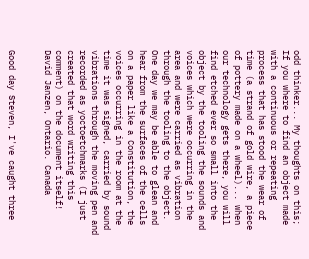odd thinker... My thoughts on this; If you where to find an object made with a continuous or repeating process that has stood the wear of time (a strand of gold wire, a piece of pottery made on a wheel)... when our technology gets there, you will find etched ever so small into the object by the tooling the sounds and voices which were occurring in the area and were carried as vibration through the tooling to the object. One day we may be able to glean and hear from the surfaces of the cells on a paper like a Constitution, the voices occurring in the room at the time it was signed, carried by sound vibrations through the moving pen and recorded as yoctoetchmarks (I just created that word writing this comment) on the document itself! David Janzen, Ontario. Canada


Good day Steven, I've caught three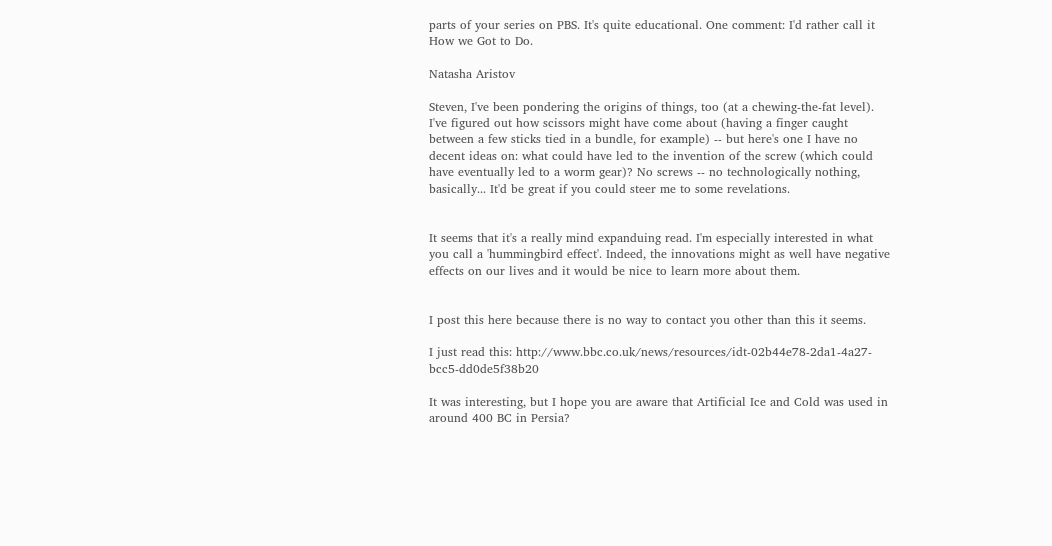parts of your series on PBS. It's quite educational. One comment: I'd rather call it How we Got to Do.

Natasha Aristov

Steven, I've been pondering the origins of things, too (at a chewing-the-fat level). I've figured out how scissors might have come about (having a finger caught between a few sticks tied in a bundle, for example) -- but here's one I have no decent ideas on: what could have led to the invention of the screw (which could have eventually led to a worm gear)? No screws -- no technologically nothing, basically... It'd be great if you could steer me to some revelations.


It seems that it's a really mind expanduing read. I'm especially interested in what you call a 'hummingbird effect'. Indeed, the innovations might as well have negative effects on our lives and it would be nice to learn more about them.


I post this here because there is no way to contact you other than this it seems.

I just read this: http://www.bbc.co.uk/news/resources/idt-02b44e78-2da1-4a27-bcc5-dd0de5f38b20

It was interesting, but I hope you are aware that Artificial Ice and Cold was used in around 400 BC in Persia?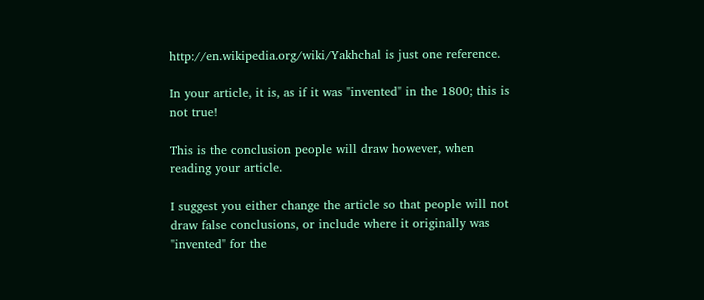http://en.wikipedia.org/wiki/Yakhchal is just one reference.

In your article, it is, as if it was "invented" in the 1800; this is not true!

This is the conclusion people will draw however, when reading your article.

I suggest you either change the article so that people will not draw false conclusions, or include where it originally was "invented" for the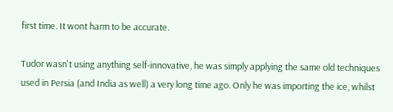first time. It wont harm to be accurate.

Tudor wasn't using anything self-innovative, he was simply applying the same old techniques used in Persia (and India as well) a very long time ago. Only he was importing the ice, whilst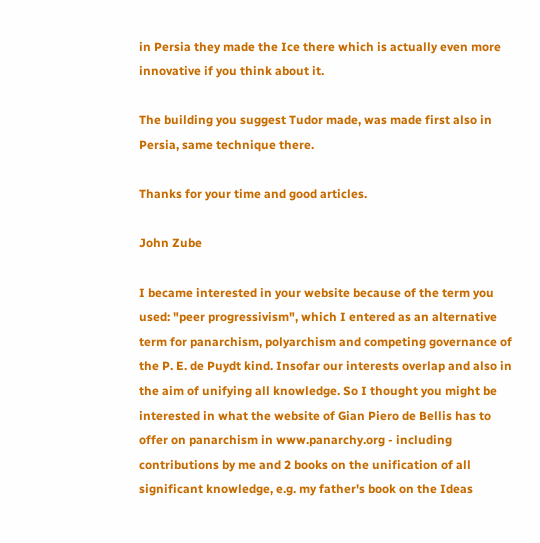in Persia they made the Ice there which is actually even more innovative if you think about it.

The building you suggest Tudor made, was made first also in Persia, same technique there.

Thanks for your time and good articles.

John Zube

I became interested in your website because of the term you used: "peer progressivism", which I entered as an alternative term for panarchism, polyarchism and competing governance of the P. E. de Puydt kind. Insofar our interests overlap and also in the aim of unifying all knowledge. So I thought you might be interested in what the website of Gian Piero de Bellis has to offer on panarchism in www.panarchy.org - including contributions by me and 2 books on the unification of all significant knowledge, e.g. my father's book on the Ideas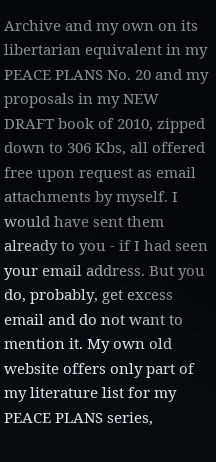Archive and my own on its libertarian equivalent in my PEACE PLANS No. 20 and my proposals in my NEW DRAFT book of 2010, zipped down to 306 Kbs, all offered free upon request as email attachments by myself. I would have sent them already to you - if I had seen your email address. But you do, probably, get excess email and do not want to mention it. My own old website offers only part of my literature list for my PEACE PLANS series,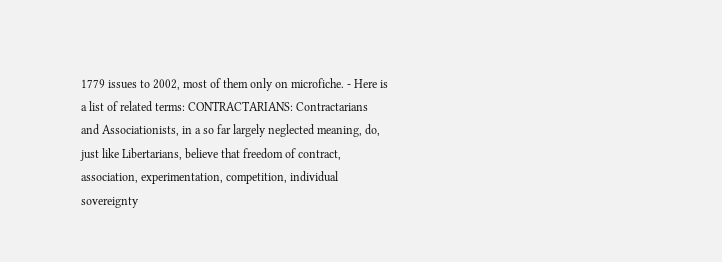1779 issues to 2002, most of them only on microfiche. - Here is a list of related terms: CONTRACTARIANS: Contractarians and Associationists, in a so far largely neglected meaning, do, just like Libertarians, believe that freedom of contract, association, experimentation, competition, individual sovereignty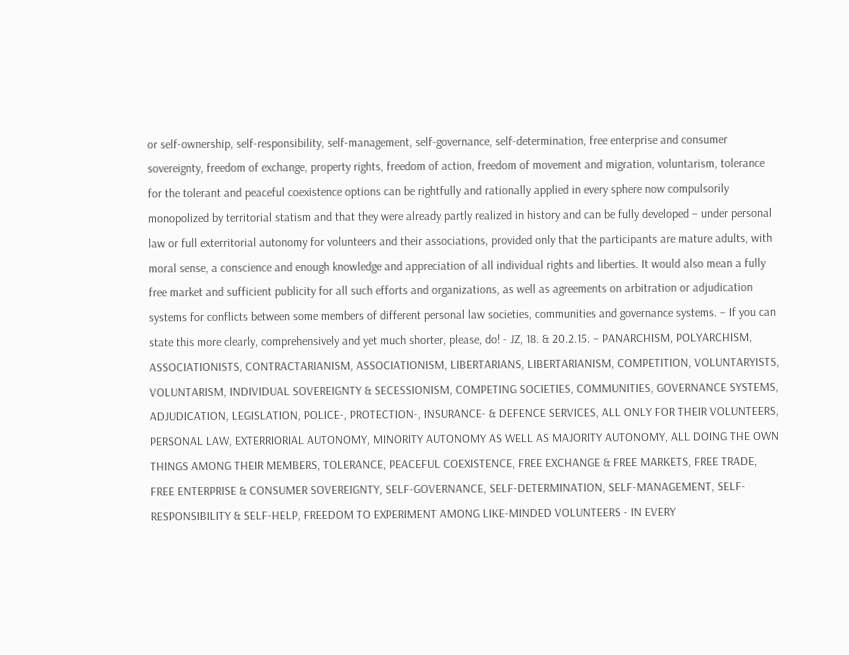or self-ownership, self-responsibility, self-management, self-governance, self-determination, free enterprise and consumer sovereignty, freedom of exchange, property rights, freedom of action, freedom of movement and migration, voluntarism, tolerance for the tolerant and peaceful coexistence options can be rightfully and rationally applied in every sphere now compulsorily monopolized by territorial statism and that they were already partly realized in history and can be fully developed – under personal law or full exterritorial autonomy for volunteers and their associations, provided only that the participants are mature adults, with moral sense, a conscience and enough knowledge and appreciation of all individual rights and liberties. It would also mean a fully free market and sufficient publicity for all such efforts and organizations, as well as agreements on arbitration or adjudication systems for conflicts between some members of different personal law societies, communities and governance systems. – If you can state this more clearly, comprehensively and yet much shorter, please, do! - JZ, 18. & 20.2.15. – PANARCHISM, POLYARCHISM, ASSOCIATIONISTS, CONTRACTARIANISM, ASSOCIATIONISM, LIBERTARIANS, LIBERTARIANISM, COMPETITION, VOLUNTARYISTS, VOLUNTARISM, INDIVIDUAL SOVEREIGNTY & SECESSIONISM, COMPETING SOCIETIES, COMMUNITIES, GOVERNANCE SYSTEMS, ADJUDICATION, LEGISLATION, POLICE-, PROTECTION-, INSURANCE- & DEFENCE SERVICES, ALL ONLY FOR THEIR VOLUNTEERS, PERSONAL LAW, EXTERRIORIAL AUTONOMY, MINORITY AUTONOMY AS WELL AS MAJORITY AUTONOMY, ALL DOING THE OWN THINGS AMONG THEIR MEMBERS, TOLERANCE, PEACEFUL COEXISTENCE, FREE EXCHANGE & FREE MARKETS, FREE TRADE, FREE ENTERPRISE & CONSUMER SOVEREIGNTY, SELF-GOVERNANCE, SELF-DETERMINATION, SELF-MANAGEMENT, SELF-RESPONSIBILITY & SELF-HELP, FREEDOM TO EXPERIMENT AMONG LIKE-MINDED VOLUNTEERS - IN EVERY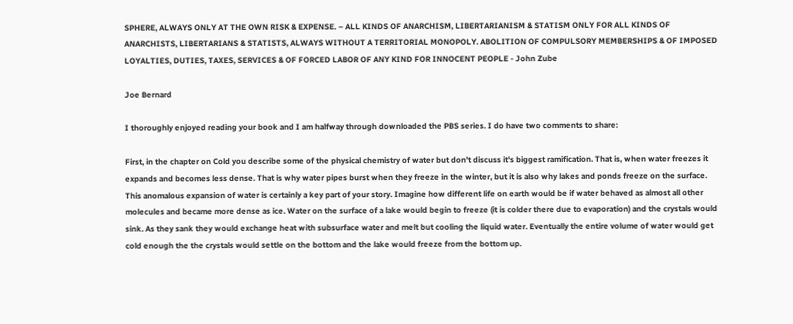SPHERE, ALWAYS ONLY AT THE OWN RISK & EXPENSE. – ALL KINDS OF ANARCHISM, LIBERTARIANISM & STATISM ONLY FOR ALL KINDS OF ANARCHISTS, LIBERTARIANS & STATISTS, ALWAYS WITHOUT A TERRITORIAL MONOPOLY. ABOLITION OF COMPULSORY MEMBERSHIPS & OF IMPOSED LOYALTIES, DUTIES, TAXES, SERVICES & OF FORCED LABOR OF ANY KIND FOR INNOCENT PEOPLE - John Zube

Joe Bernard

I thoroughly enjoyed reading your book and I am halfway through downloaded the PBS series. I do have two comments to share:

First, in the chapter on Cold you describe some of the physical chemistry of water but don't discuss it's biggest ramification. That is, when water freezes it expands and becomes less dense. That is why water pipes burst when they freeze in the winter, but it is also why lakes and ponds freeze on the surface. This anomalous expansion of water is certainly a key part of your story. Imagine how different life on earth would be if water behaved as almost all other molecules and became more dense as ice. Water on the surface of a lake would begin to freeze (it is colder there due to evaporation) and the crystals would sink. As they sank they would exchange heat with subsurface water and melt but cooling the liquid water. Eventually the entire volume of water would get cold enough the the crystals would settle on the bottom and the lake would freeze from the bottom up.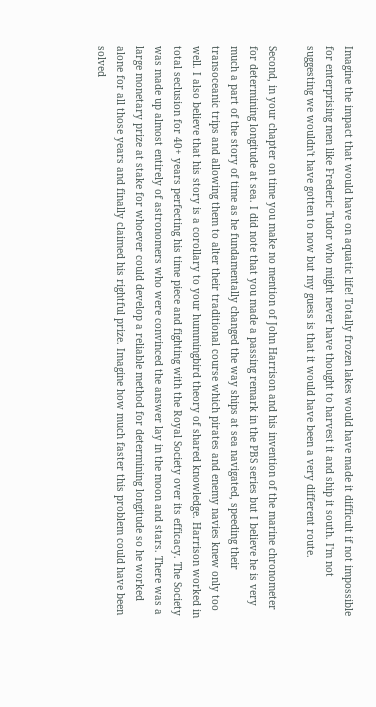Imagine the impact that would have on aquatic life! Totally frozen lakes would have made it difficult if not impossible for enterprising men like Frederic Tudor who might never have thought to harvest it and ship it south. I'm not suggesting we wouldn't have gotten to now but my guess is that it would have been a very different route.

Second, in your chapter on time you make no mention of John Harrison and his invention of the marine chronometer for determining longitude at sea. I did note that you made a passing remark in the PBS series but I believe he is very much a part of the story of time as he fundamentally changed the way ships at sea navigated, speeding their transoceanic trips and allowing them to alter their traditional course which pirates and enemy navies knew only too well. I also believe that his story is a corollary to your hummingbird theory of shared knowledge. Harrison worked in total seclusion for 40+ years perfecting his time piece and fighting with the Royal Society over its efficacy. The Society was made up almost entirely of astronomers who were convinced the answer lay in the moon and stars. There was a large monetary prize at stake for whoever could develop a reliable method for determining longitude so he worked alone for all those years and finally claimed his rightful prize. Imagine how much faster this problem could have been solved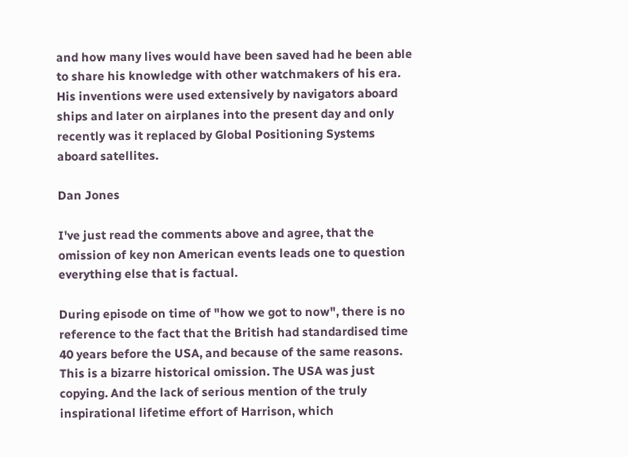and how many lives would have been saved had he been able to share his knowledge with other watchmakers of his era. His inventions were used extensively by navigators aboard ships and later on airplanes into the present day and only recently was it replaced by Global Positioning Systems aboard satellites.

Dan Jones

I've just read the comments above and agree, that the omission of key non American events leads one to question everything else that is factual.

During episode on time of "how we got to now", there is no reference to the fact that the British had standardised time 40 years before the USA, and because of the same reasons. This is a bizarre historical omission. The USA was just copying. And the lack of serious mention of the truly inspirational lifetime effort of Harrison, which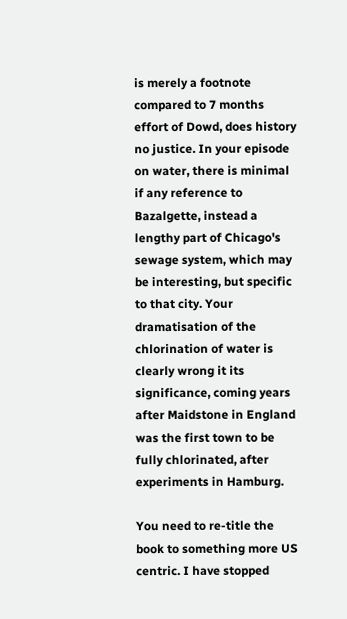is merely a footnote compared to 7 months effort of Dowd, does history no justice. In your episode on water, there is minimal if any reference to Bazalgette, instead a lengthy part of Chicago's sewage system, which may be interesting, but specific to that city. Your dramatisation of the chlorination of water is clearly wrong it its significance, coming years after Maidstone in England was the first town to be fully chlorinated, after experiments in Hamburg.

You need to re-title the book to something more US centric. I have stopped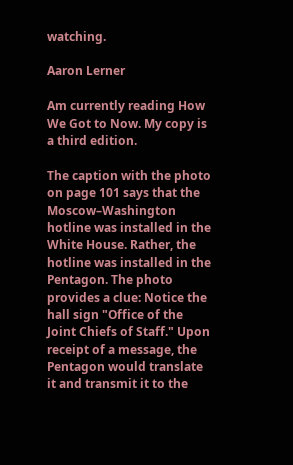watching.

Aaron Lerner

Am currently reading How We Got to Now. My copy is a third edition.

The caption with the photo on page 101 says that the Moscow–Washington hotline was installed in the White House. Rather, the hotline was installed in the Pentagon. The photo provides a clue: Notice the hall sign "Office of the Joint Chiefs of Staff." Upon receipt of a message, the Pentagon would translate it and transmit it to the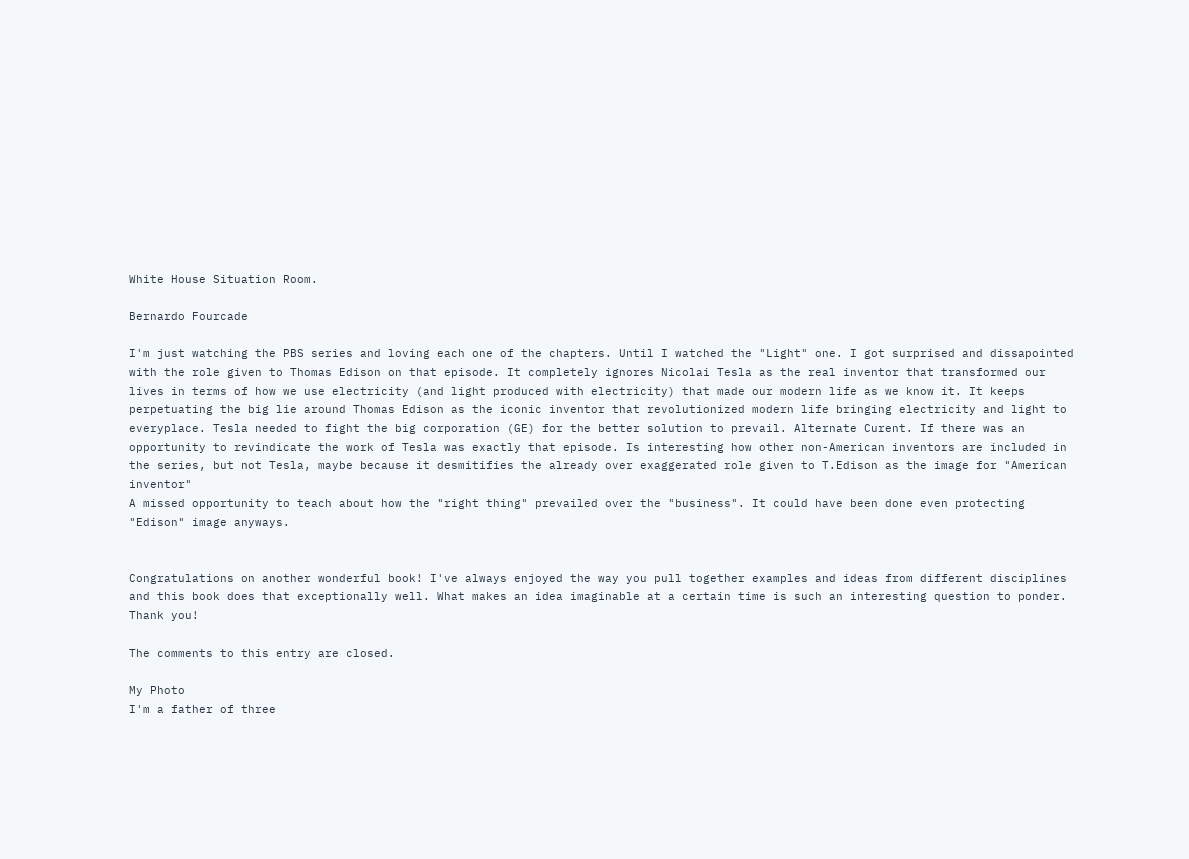White House Situation Room.

Bernardo Fourcade

I'm just watching the PBS series and loving each one of the chapters. Until I watched the "Light" one. I got surprised and dissapointed with the role given to Thomas Edison on that episode. It completely ignores Nicolai Tesla as the real inventor that transformed our lives in terms of how we use electricity (and light produced with electricity) that made our modern life as we know it. It keeps perpetuating the big lie around Thomas Edison as the iconic inventor that revolutionized modern life bringing electricity and light to everyplace. Tesla needed to fight the big corporation (GE) for the better solution to prevail. Alternate Curent. If there was an opportunity to revindicate the work of Tesla was exactly that episode. Is interesting how other non-American inventors are included in the series, but not Tesla, maybe because it desmitifies the already over exaggerated role given to T.Edison as the image for "American inventor"
A missed opportunity to teach about how the "right thing" prevailed over the "business". It could have been done even protecting "Edison" image anyways.


Congratulations on another wonderful book! I've always enjoyed the way you pull together examples and ideas from different disciplines and this book does that exceptionally well. What makes an idea imaginable at a certain time is such an interesting question to ponder. Thank you!

The comments to this entry are closed.

My Photo
I'm a father of three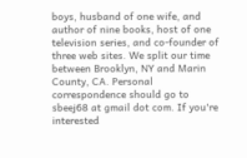boys, husband of one wife, and author of nine books, host of one television series, and co-founder of three web sites. We split our time between Brooklyn, NY and Marin County, CA. Personal correspondence should go to sbeej68 at gmail dot com. If you're interested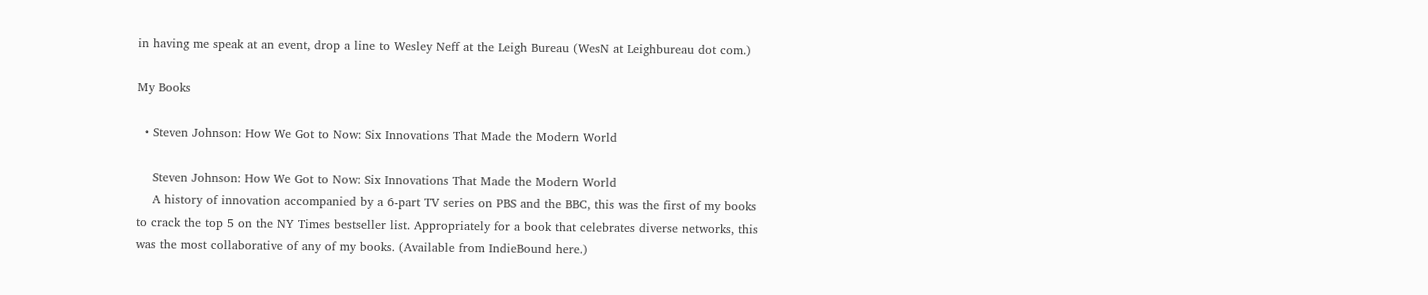in having me speak at an event, drop a line to Wesley Neff at the Leigh Bureau (WesN at Leighbureau dot com.)

My Books

  • Steven Johnson: How We Got to Now: Six Innovations That Made the Modern World

    Steven Johnson: How We Got to Now: Six Innovations That Made the Modern World
    A history of innovation accompanied by a 6-part TV series on PBS and the BBC, this was the first of my books to crack the top 5 on the NY Times bestseller list. Appropriately for a book that celebrates diverse networks, this was the most collaborative of any of my books. (Available from IndieBound here.)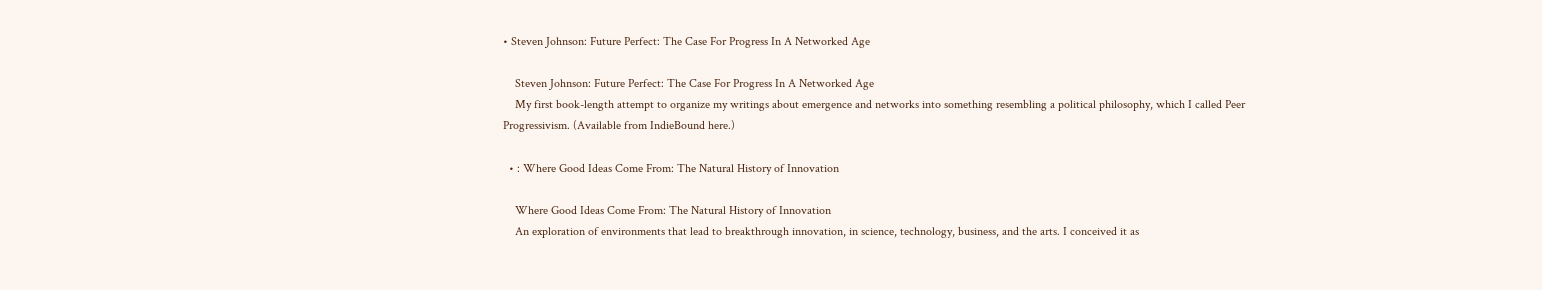• Steven Johnson: Future Perfect: The Case For Progress In A Networked Age

    Steven Johnson: Future Perfect: The Case For Progress In A Networked Age
    My first book-length attempt to organize my writings about emergence and networks into something resembling a political philosophy, which I called Peer Progressivism. (Available from IndieBound here.)

  • : Where Good Ideas Come From: The Natural History of Innovation

    Where Good Ideas Come From: The Natural History of Innovation
    An exploration of environments that lead to breakthrough innovation, in science, technology, business, and the arts. I conceived it as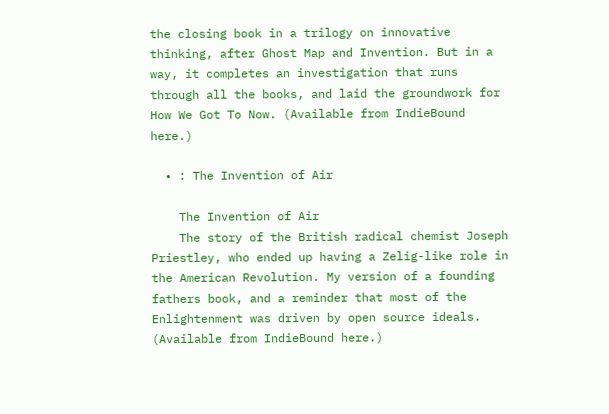the closing book in a trilogy on innovative thinking, after Ghost Map and Invention. But in a way, it completes an investigation that runs through all the books, and laid the groundwork for How We Got To Now. (Available from IndieBound here.)

  • : The Invention of Air

    The Invention of Air
    The story of the British radical chemist Joseph Priestley, who ended up having a Zelig-like role in the American Revolution. My version of a founding fathers book, and a reminder that most of the Enlightenment was driven by open source ideals. (Available from IndieBound here.)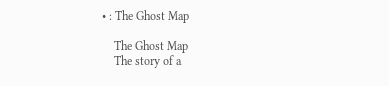• : The Ghost Map

    The Ghost Map
    The story of a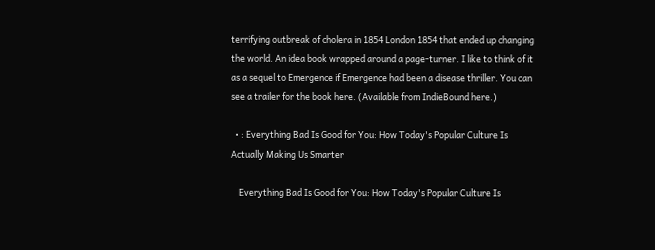terrifying outbreak of cholera in 1854 London 1854 that ended up changing the world. An idea book wrapped around a page-turner. I like to think of it as a sequel to Emergence if Emergence had been a disease thriller. You can see a trailer for the book here. (Available from IndieBound here.)

  • : Everything Bad Is Good for You: How Today's Popular Culture Is Actually Making Us Smarter

    Everything Bad Is Good for You: How Today's Popular Culture Is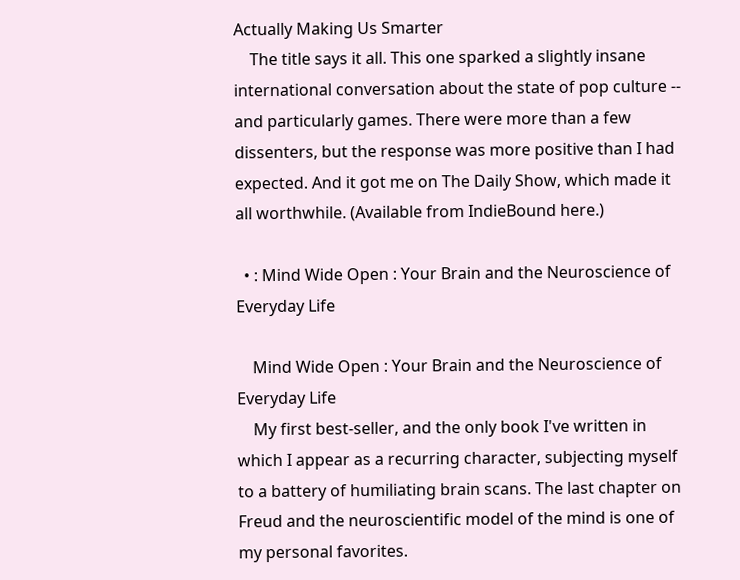Actually Making Us Smarter
    The title says it all. This one sparked a slightly insane international conversation about the state of pop culture -- and particularly games. There were more than a few dissenters, but the response was more positive than I had expected. And it got me on The Daily Show, which made it all worthwhile. (Available from IndieBound here.)

  • : Mind Wide Open : Your Brain and the Neuroscience of Everyday Life

    Mind Wide Open : Your Brain and the Neuroscience of Everyday Life
    My first best-seller, and the only book I've written in which I appear as a recurring character, subjecting myself to a battery of humiliating brain scans. The last chapter on Freud and the neuroscientific model of the mind is one of my personal favorites.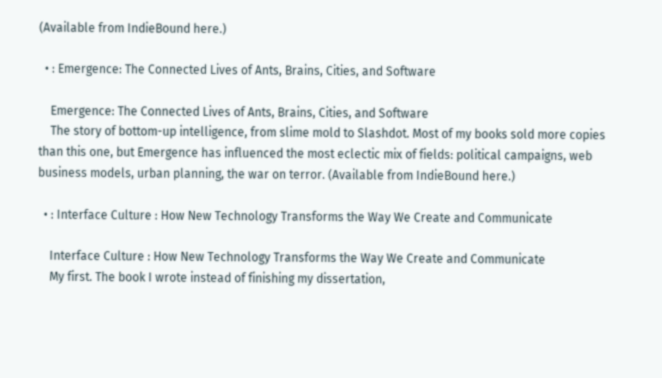(Available from IndieBound here.)

  • : Emergence: The Connected Lives of Ants, Brains, Cities, and Software

    Emergence: The Connected Lives of Ants, Brains, Cities, and Software
    The story of bottom-up intelligence, from slime mold to Slashdot. Most of my books sold more copies than this one, but Emergence has influenced the most eclectic mix of fields: political campaigns, web business models, urban planning, the war on terror. (Available from IndieBound here.)

  • : Interface Culture : How New Technology Transforms the Way We Create and Communicate

    Interface Culture : How New Technology Transforms the Way We Create and Communicate
    My first. The book I wrote instead of finishing my dissertation,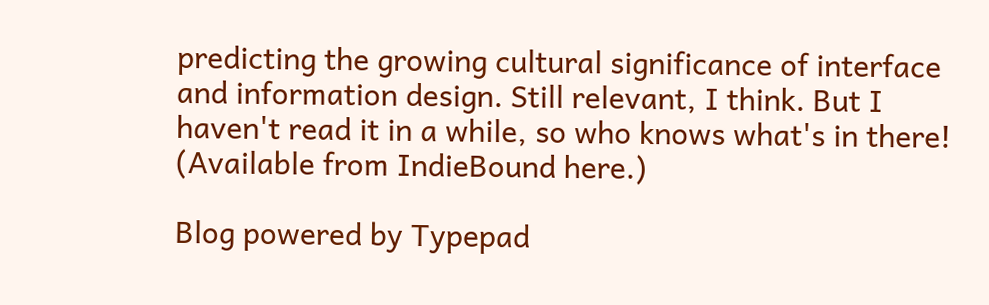predicting the growing cultural significance of interface and information design. Still relevant, I think. But I haven't read it in a while, so who knows what's in there! (Available from IndieBound here.)

Blog powered by Typepad